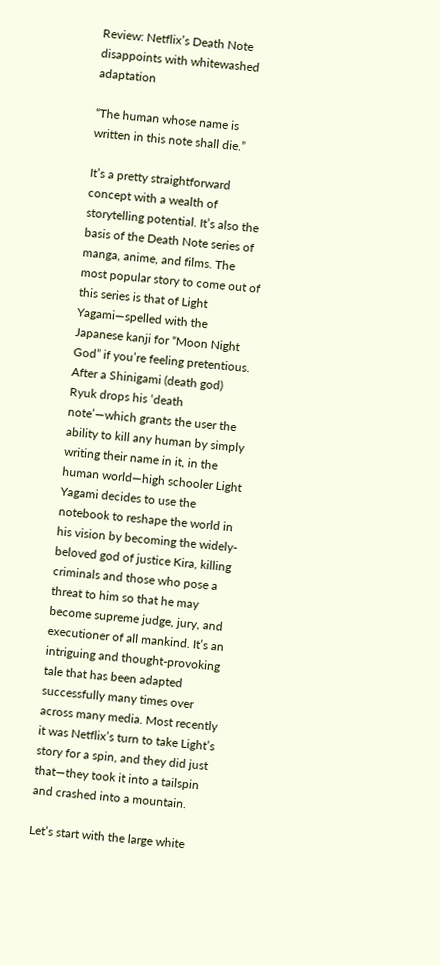Review: Netflix’s Death Note disappoints with whitewashed adaptation

“The human whose name is written in this note shall die.”

It’s a pretty straightforward concept with a wealth of storytelling potential. It’s also the basis of the Death Note series of manga, anime, and films. The most popular story to come out of this series is that of Light Yagami—spelled with the Japanese kanji for “Moon Night God” if you’re feeling pretentious. After a Shinigami (death god) Ryuk drops his ‘death note’—which grants the user the ability to kill any human by simply writing their name in it, in the human world—high schooler Light Yagami decides to use the notebook to reshape the world in his vision by becoming the widely-beloved god of justice Kira, killing criminals and those who pose a threat to him so that he may become supreme judge, jury, and executioner of all mankind. It’s an intriguing and thought-provoking tale that has been adapted successfully many times over across many media. Most recently it was Netflix’s turn to take Light’s story for a spin, and they did just that—they took it into a tailspin and crashed into a mountain.

Let’s start with the large white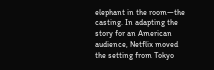elephant in the room—the casting. In adapting the story for an American audience, Netflix moved the setting from Tokyo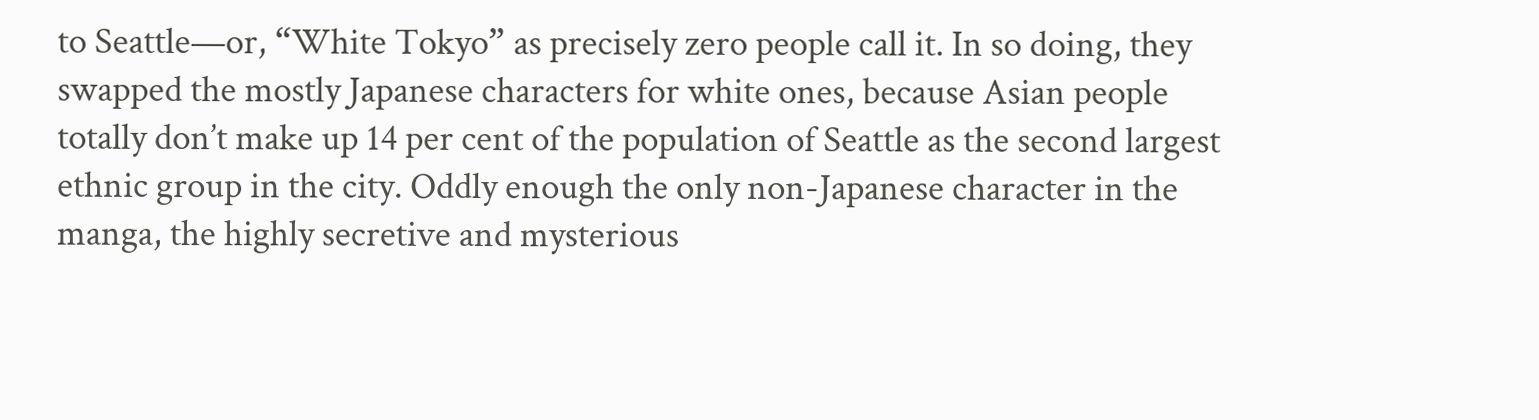to Seattle—or, “White Tokyo” as precisely zero people call it. In so doing, they swapped the mostly Japanese characters for white ones, because Asian people totally don’t make up 14 per cent of the population of Seattle as the second largest ethnic group in the city. Oddly enough the only non-Japanese character in the manga, the highly secretive and mysterious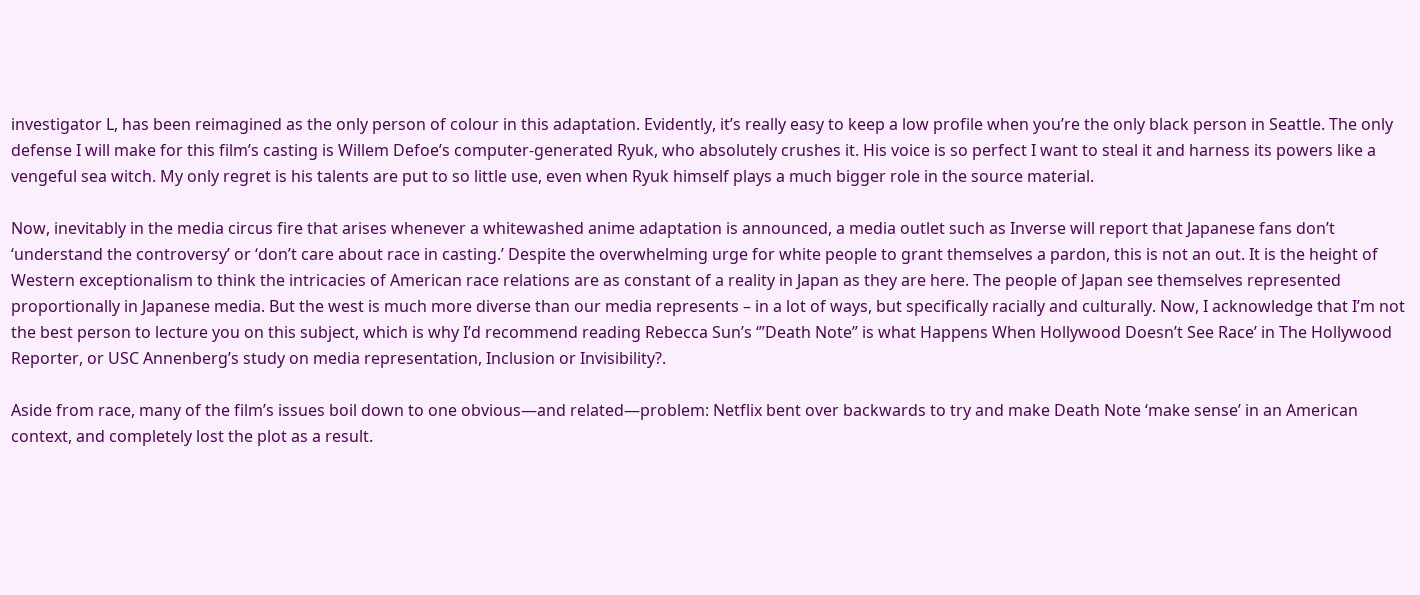investigator L, has been reimagined as the only person of colour in this adaptation. Evidently, it’s really easy to keep a low profile when you’re the only black person in Seattle. The only defense I will make for this film’s casting is Willem Defoe’s computer-generated Ryuk, who absolutely crushes it. His voice is so perfect I want to steal it and harness its powers like a vengeful sea witch. My only regret is his talents are put to so little use, even when Ryuk himself plays a much bigger role in the source material.

Now, inevitably in the media circus fire that arises whenever a whitewashed anime adaptation is announced, a media outlet such as Inverse will report that Japanese fans don’t ‘understand the controversy’ or ‘don’t care about race in casting.’ Despite the overwhelming urge for white people to grant themselves a pardon, this is not an out. It is the height of Western exceptionalism to think the intricacies of American race relations are as constant of a reality in Japan as they are here. The people of Japan see themselves represented proportionally in Japanese media. But the west is much more diverse than our media represents – in a lot of ways, but specifically racially and culturally. Now, I acknowledge that I’m not the best person to lecture you on this subject, which is why I’d recommend reading Rebecca Sun’s ‘”Death Note” is what Happens When Hollywood Doesn’t See Race’ in The Hollywood Reporter, or USC Annenberg’s study on media representation, Inclusion or Invisibility?.

Aside from race, many of the film’s issues boil down to one obvious—and related—problem: Netflix bent over backwards to try and make Death Note ‘make sense’ in an American context, and completely lost the plot as a result.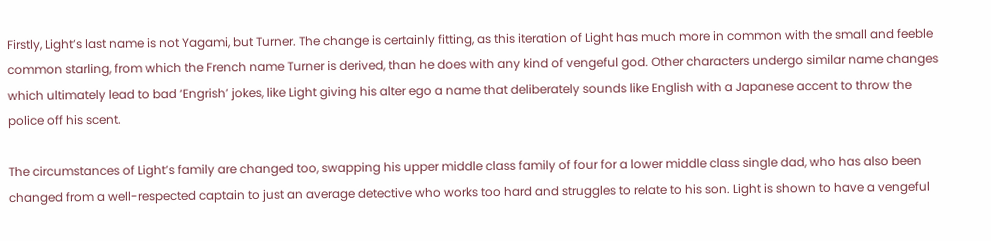Firstly, Light’s last name is not Yagami, but Turner. The change is certainly fitting, as this iteration of Light has much more in common with the small and feeble common starling, from which the French name Turner is derived, than he does with any kind of vengeful god. Other characters undergo similar name changes which ultimately lead to bad ‘Engrish’ jokes, like Light giving his alter ego a name that deliberately sounds like English with a Japanese accent to throw the police off his scent.

The circumstances of Light’s family are changed too, swapping his upper middle class family of four for a lower middle class single dad, who has also been changed from a well-respected captain to just an average detective who works too hard and struggles to relate to his son. Light is shown to have a vengeful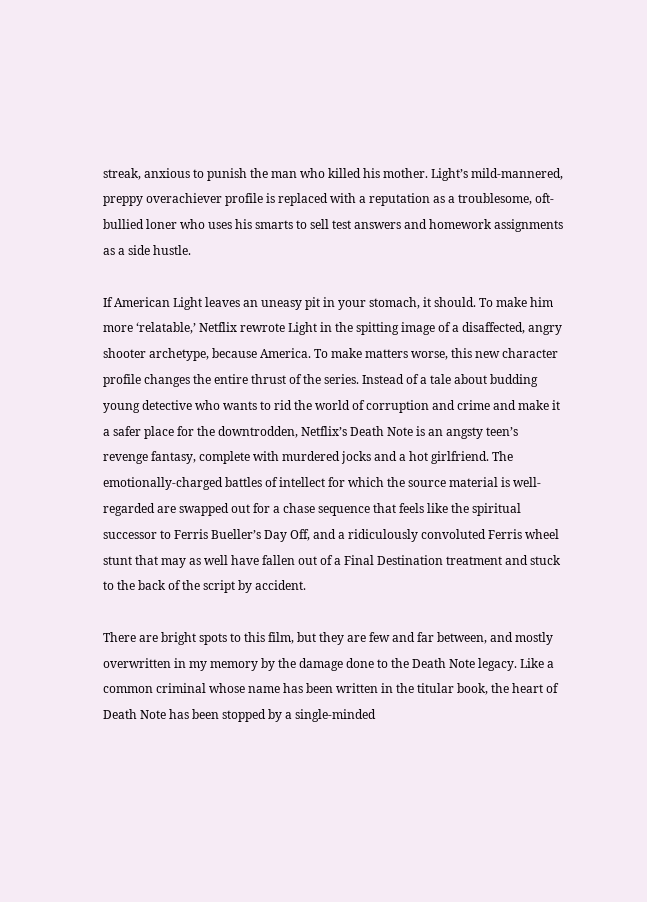streak, anxious to punish the man who killed his mother. Light’s mild-mannered, preppy overachiever profile is replaced with a reputation as a troublesome, oft-bullied loner who uses his smarts to sell test answers and homework assignments as a side hustle.

If American Light leaves an uneasy pit in your stomach, it should. To make him more ‘relatable,’ Netflix rewrote Light in the spitting image of a disaffected, angry shooter archetype, because America. To make matters worse, this new character profile changes the entire thrust of the series. Instead of a tale about budding young detective who wants to rid the world of corruption and crime and make it a safer place for the downtrodden, Netflix’s Death Note is an angsty teen’s revenge fantasy, complete with murdered jocks and a hot girlfriend. The emotionally-charged battles of intellect for which the source material is well-regarded are swapped out for a chase sequence that feels like the spiritual successor to Ferris Bueller’s Day Off, and a ridiculously convoluted Ferris wheel stunt that may as well have fallen out of a Final Destination treatment and stuck to the back of the script by accident.

There are bright spots to this film, but they are few and far between, and mostly overwritten in my memory by the damage done to the Death Note legacy. Like a common criminal whose name has been written in the titular book, the heart of Death Note has been stopped by a single-minded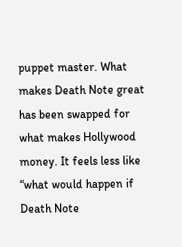puppet master. What makes Death Note great has been swapped for what makes Hollywood money. It feels less like “what would happen if Death Note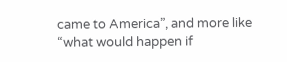came to America”, and more like “what would happen if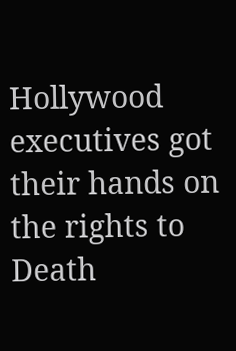Hollywood executives got their hands on the rights to Death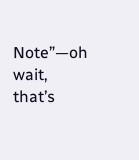Note”—oh wait, that’s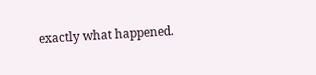exactly what happened.